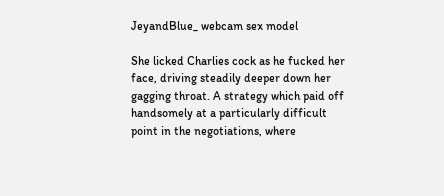JeyandBlue_ webcam sex model

She licked Charlies cock as he fucked her face, driving steadily deeper down her gagging throat. A strategy which paid off handsomely at a particularly difficult point in the negotiations, where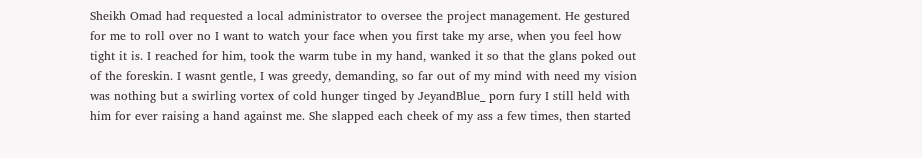Sheikh Omad had requested a local administrator to oversee the project management. He gestured for me to roll over no I want to watch your face when you first take my arse, when you feel how tight it is. I reached for him, took the warm tube in my hand, wanked it so that the glans poked out of the foreskin. I wasnt gentle, I was greedy, demanding, so far out of my mind with need my vision was nothing but a swirling vortex of cold hunger tinged by JeyandBlue_ porn fury I still held with him for ever raising a hand against me. She slapped each cheek of my ass a few times, then started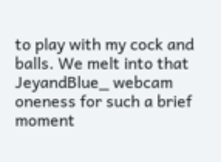to play with my cock and balls. We melt into that JeyandBlue_ webcam oneness for such a brief moment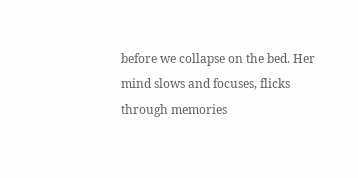before we collapse on the bed. Her mind slows and focuses, flicks through memories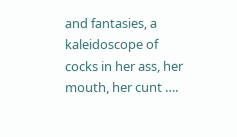and fantasies, a kaleidoscope of cocks in her ass, her mouth, her cunt ….